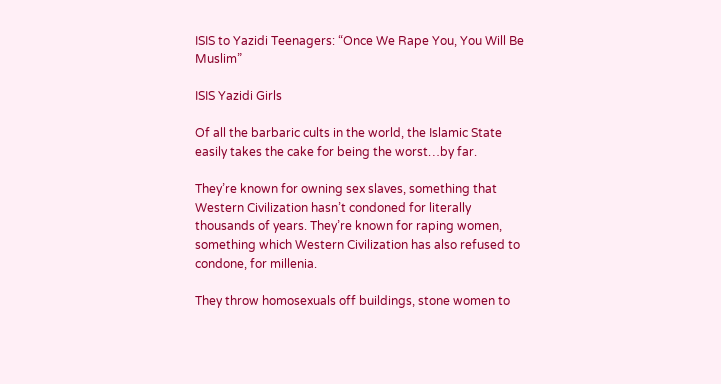ISIS to Yazidi Teenagers: “Once We Rape You, You Will Be Muslim”

ISIS Yazidi Girls

Of all the barbaric cults in the world, the Islamic State easily takes the cake for being the worst…by far.

They’re known for owning sex slaves, something that Western Civilization hasn’t condoned for literally thousands of years. They’re known for raping women, something which Western Civilization has also refused to condone, for millenia.

They throw homosexuals off buildings, stone women to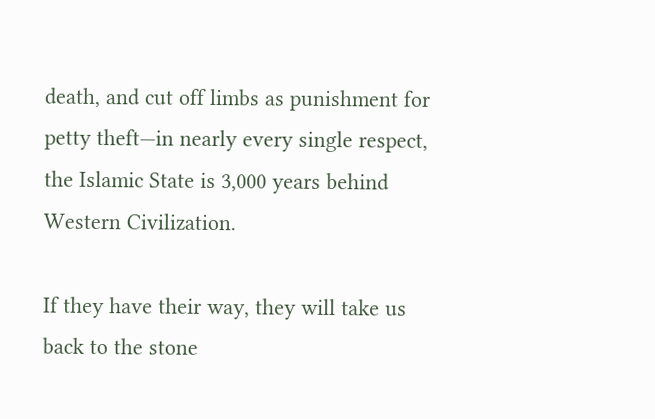death, and cut off limbs as punishment for petty theft—in nearly every single respect, the Islamic State is 3,000 years behind Western Civilization.

If they have their way, they will take us back to the stone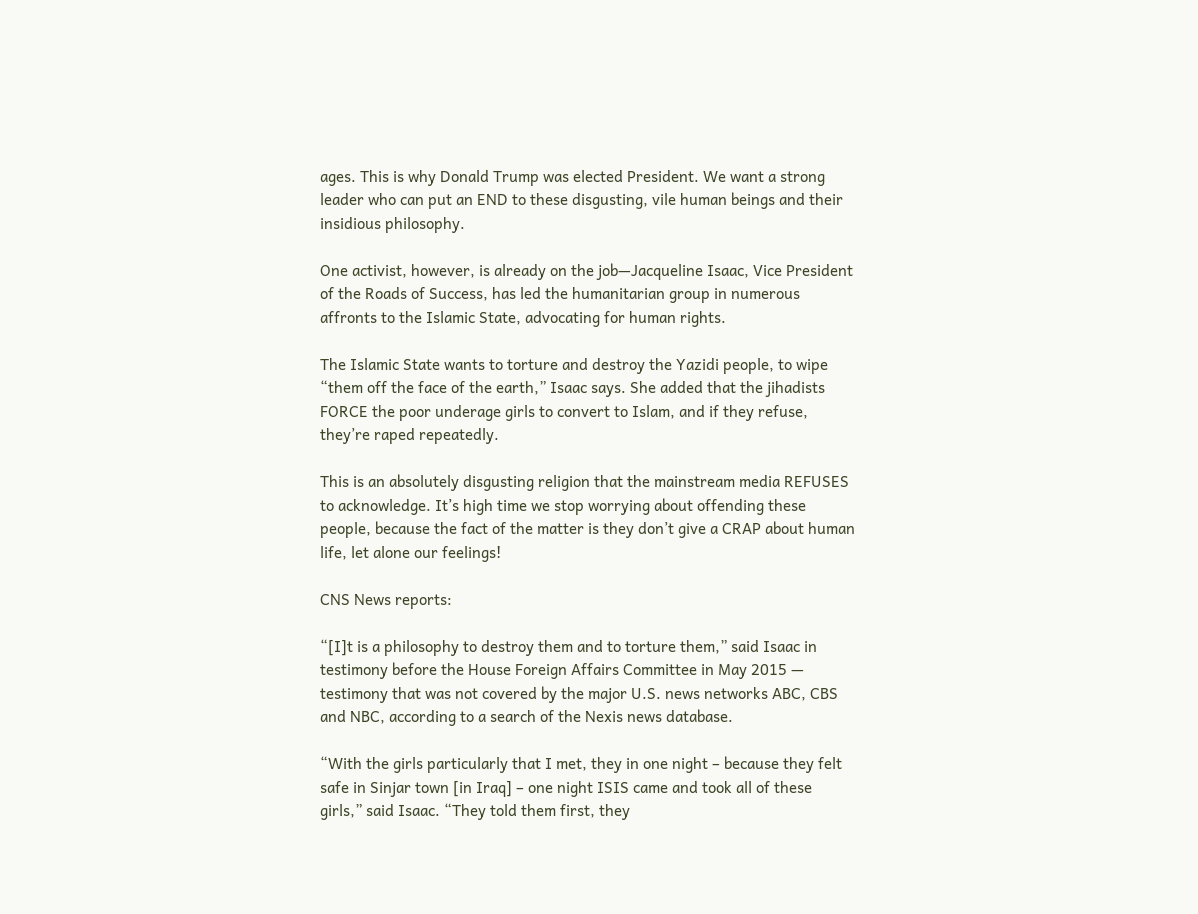ages. This is why Donald Trump was elected President. We want a strong leader who can put an END to these disgusting, vile human beings and their insidious philosophy.

One activist, however, is already on the job—Jacqueline Isaac, Vice President of the Roads of Success, has led the humanitarian group in numerous affronts to the Islamic State, advocating for human rights.

The Islamic State wants to torture and destroy the Yazidi people, to wipe “them off the face of the earth,” Isaac says. She added that the jihadists FORCE the poor underage girls to convert to Islam, and if they refuse, they’re raped repeatedly.

This is an absolutely disgusting religion that the mainstream media REFUSES to acknowledge. It’s high time we stop worrying about offending these people, because the fact of the matter is they don’t give a CRAP about human life, let alone our feelings!

CNS News reports:

“[I]t is a philosophy to destroy them and to torture them,” said Isaac in testimony before the House Foreign Affairs Committee in May 2015 — testimony that was not covered by the major U.S. news networks ABC, CBS and NBC, according to a search of the Nexis news database.

“With the girls particularly that I met, they in one night – because they felt safe in Sinjar town [in Iraq] – one night ISIS came and took all of these girls,” said Isaac. “They told them first, they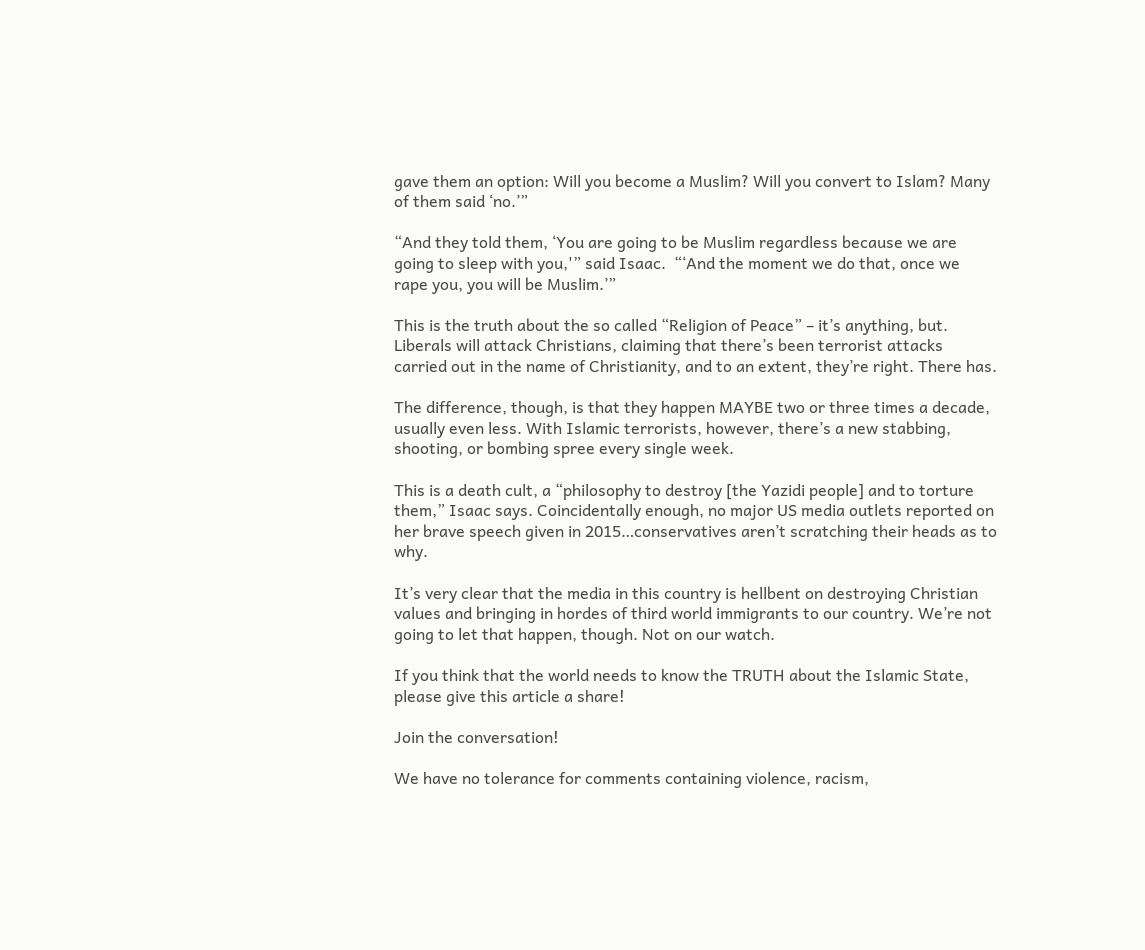gave them an option: Will you become a Muslim? Will you convert to Islam? Many of them said ‘no.’”

“And they told them, ‘You are going to be Muslim regardless because we are going to sleep with you,'” said Isaac.  “‘And the moment we do that, once we rape you, you will be Muslim.’”

This is the truth about the so called “Religion of Peace” – it’s anything, but. Liberals will attack Christians, claiming that there’s been terrorist attacks carried out in the name of Christianity, and to an extent, they’re right. There has.

The difference, though, is that they happen MAYBE two or three times a decade, usually even less. With Islamic terrorists, however, there’s a new stabbing, shooting, or bombing spree every single week.

This is a death cult, a “philosophy to destroy [the Yazidi people] and to torture them,” Isaac says. Coincidentally enough, no major US media outlets reported on her brave speech given in 2015…conservatives aren’t scratching their heads as to why.

It’s very clear that the media in this country is hellbent on destroying Christian values and bringing in hordes of third world immigrants to our country. We’re not going to let that happen, though. Not on our watch.

If you think that the world needs to know the TRUTH about the Islamic State, please give this article a share!

Join the conversation!

We have no tolerance for comments containing violence, racism,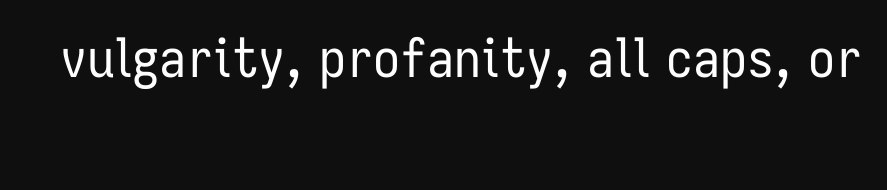vulgarity, profanity, all caps, or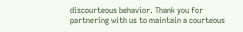discourteous behavior. Thank you for partnering with us to maintain a courteous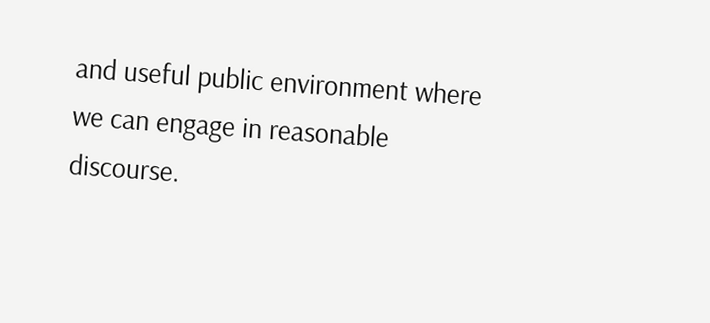and useful public environment where we can engage in reasonable discourse.